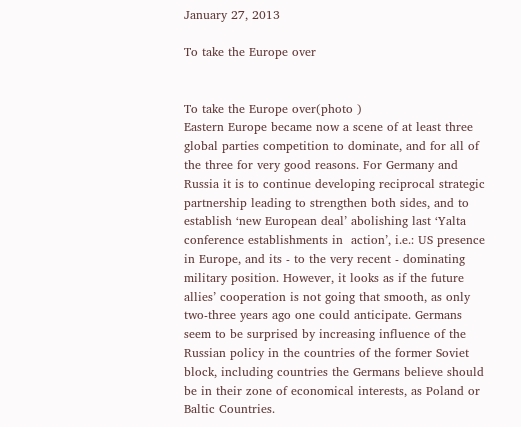January 27, 2013

To take the Europe over


To take the Europe over(photo )
Eastern Europe became now a scene of at least three global parties competition to dominate, and for all of the three for very good reasons. For Germany and Russia it is to continue developing reciprocal strategic partnership leading to strengthen both sides, and to establish ‘new European deal’ abolishing last ‘Yalta conference establishments in  action’, i.e.: US presence in Europe, and its - to the very recent - dominating military position. However, it looks as if the future allies’ cooperation is not going that smooth, as only two-three years ago one could anticipate. Germans seem to be surprised by increasing influence of the Russian policy in the countries of the former Soviet block, including countries the Germans believe should be in their zone of economical interests, as Poland or Baltic Countries.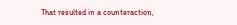That resulted in a counteraction,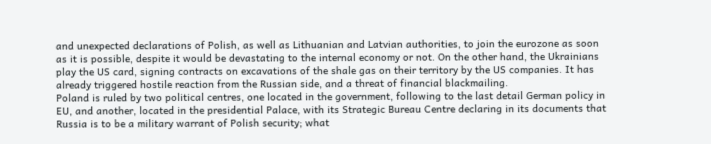and unexpected declarations of Polish, as well as Lithuanian and Latvian authorities, to join the eurozone as soon as it is possible, despite it would be devastating to the internal economy or not. On the other hand, the Ukrainians play the US card, signing contracts on excavations of the shale gas on their territory by the US companies. It has already triggered hostile reaction from the Russian side, and a threat of financial blackmailing.
Poland is ruled by two political centres, one located in the government, following to the last detail German policy in EU, and another, located in the presidential Palace, with its Strategic Bureau Centre declaring in its documents that Russia is to be a military warrant of Polish security; what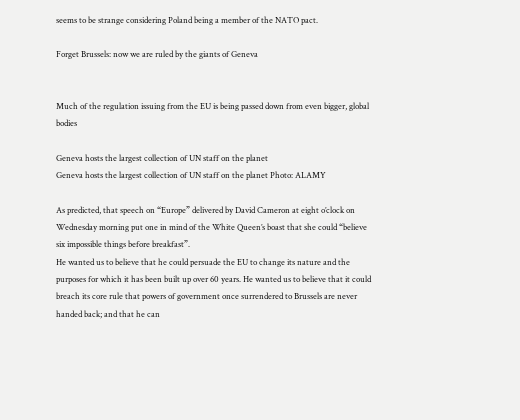seems to be strange considering Poland being a member of the NATO pact.

Forget Brussels: now we are ruled by the giants of Geneva


Much of the regulation issuing from the EU is being passed down from even bigger, global bodies

Geneva hosts the largest collection of UN staff on the planet
Geneva hosts the largest collection of UN staff on the planet Photo: ALAMY

As predicted, that speech on “Europe” delivered by David Cameron at eight o’clock on Wednesday morning put one in mind of the White Queen’s boast that she could “believe six impossible things before breakfast”.
He wanted us to believe that he could persuade the EU to change its nature and the purposes for which it has been built up over 60 years. He wanted us to believe that it could breach its core rule that powers of government once surrendered to Brussels are never handed back; and that he can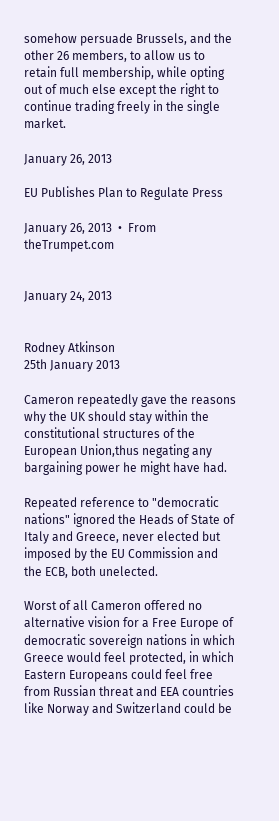somehow persuade Brussels, and the other 26 members, to allow us to retain full membership, while opting out of much else except the right to continue trading freely in the single market.

January 26, 2013

EU Publishes Plan to Regulate Press

January 26, 2013  •  From theTrumpet.com


January 24, 2013


Rodney Atkinson
25th January 2013

Cameron repeatedly gave the reasons why the UK should stay within the constitutional structures of the European Union,thus negating any bargaining power he might have had.

Repeated reference to "democratic nations" ignored the Heads of State of Italy and Greece, never elected but imposed by the EU Commission and the ECB, both unelected.

Worst of all Cameron offered no alternative vision for a Free Europe of democratic sovereign nations in which Greece would feel protected, in which Eastern Europeans could feel free from Russian threat and EEA countries like Norway and Switzerland could be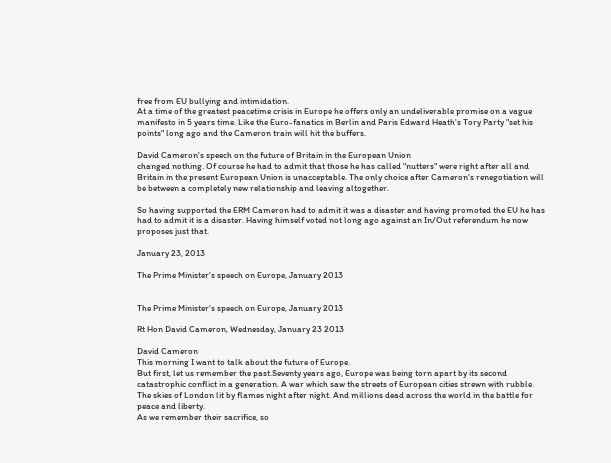free from EU bullying and intimidation.
At a time of the greatest peacetime crisis in Europe he offers only an undeliverable promise on a vague manifesto in 5 years time. Like the Euro-fanatics in Berlin and Paris Edward Heath's Tory Party "set his points" long ago and the Cameron train will hit the buffers.

David Cameron's speech on the future of Britain in the European Union
changed nothing. Of course he had to admit that those he has called "nutters" were right after all and Britain in the present European Union is unacceptable. The only choice after Cameron's renegotiation will be between a completely new relationship and leaving altogether.

So having supported the ERM Cameron had to admit it was a disaster and having promoted the EU he has had to admit it is a disaster. Having himself voted not long ago against an In/Out referendum he now proposes just that.

January 23, 2013

The Prime Minister's speech on Europe, January 2013


The Prime Minister's speech on Europe, January 2013

Rt Hon David Cameron, Wednesday, January 23 2013

David Cameron
This morning I want to talk about the future of Europe.
But first, let us remember the past.Seventy years ago, Europe was being torn apart by its second catastrophic conflict in a generation. A war which saw the streets of European cities strewn with rubble.
The skies of London lit by flames night after night. And millions dead across the world in the battle for peace and liberty.
As we remember their sacrifice, so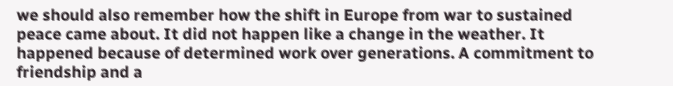we should also remember how the shift in Europe from war to sustained peace came about. It did not happen like a change in the weather. It happened because of determined work over generations. A commitment to friendship and a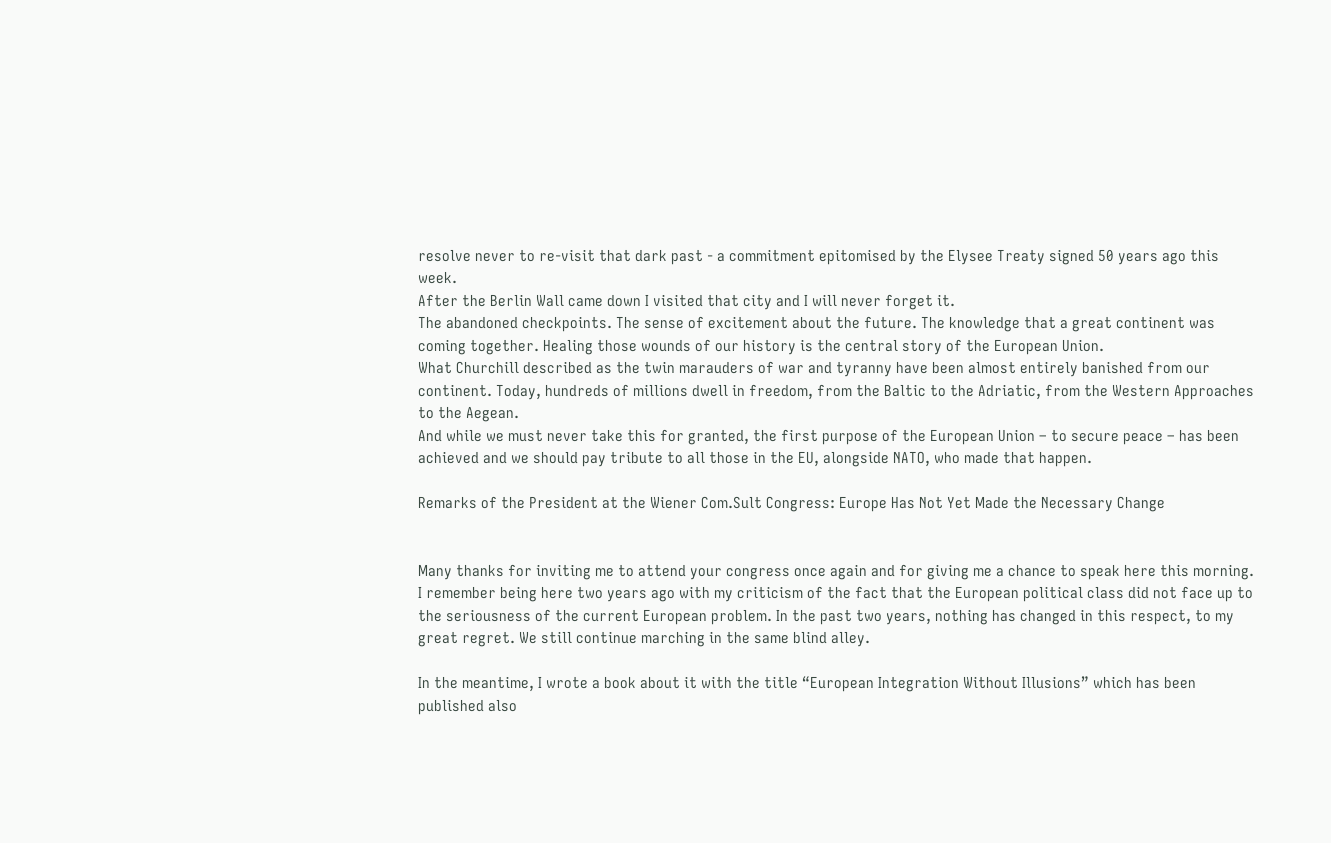resolve never to re-visit that dark past - a commitment epitomised by the Elysee Treaty signed 50 years ago this week.
After the Berlin Wall came down I visited that city and I will never forget it.
The abandoned checkpoints. The sense of excitement about the future. The knowledge that a great continent was coming together. Healing those wounds of our history is the central story of the European Union.
What Churchill described as the twin marauders of war and tyranny have been almost entirely banished from our continent. Today, hundreds of millions dwell in freedom, from the Baltic to the Adriatic, from the Western Approaches to the Aegean.
And while we must never take this for granted, the first purpose of the European Union – to secure peace – has been achieved and we should pay tribute to all those in the EU, alongside NATO, who made that happen.

Remarks of the President at the Wiener Com.Sult Congress: Europe Has Not Yet Made the Necessary Change


Many thanks for inviting me to attend your congress once again and for giving me a chance to speak here this morning. I remember being here two years ago with my criticism of the fact that the European political class did not face up to the seriousness of the current European problem. In the past two years, nothing has changed in this respect, to my great regret. We still continue marching in the same blind alley.

In the meantime, I wrote a book about it with the title “European Integration Without Illusions” which has been published also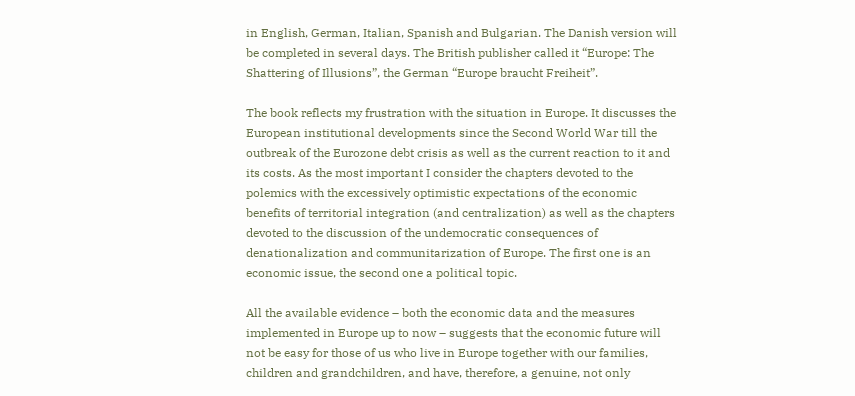in English, German, Italian, Spanish and Bulgarian. The Danish version will be completed in several days. The British publisher called it “Europe: The Shattering of Illusions”, the German “Europe braucht Freiheit”.

The book reflects my frustration with the situation in Europe. It discusses the European institutional developments since the Second World War till the outbreak of the Eurozone debt crisis as well as the current reaction to it and its costs. As the most important I consider the chapters devoted to the polemics with the excessively optimistic expectations of the economic benefits of territorial integration (and centralization) as well as the chapters devoted to the discussion of the undemocratic consequences of denationalization and communitarization of Europe. The first one is an economic issue, the second one a political topic.

All the available evidence – both the economic data and the measures implemented in Europe up to now – suggests that the economic future will not be easy for those of us who live in Europe together with our families, children and grandchildren, and have, therefore, a genuine, not only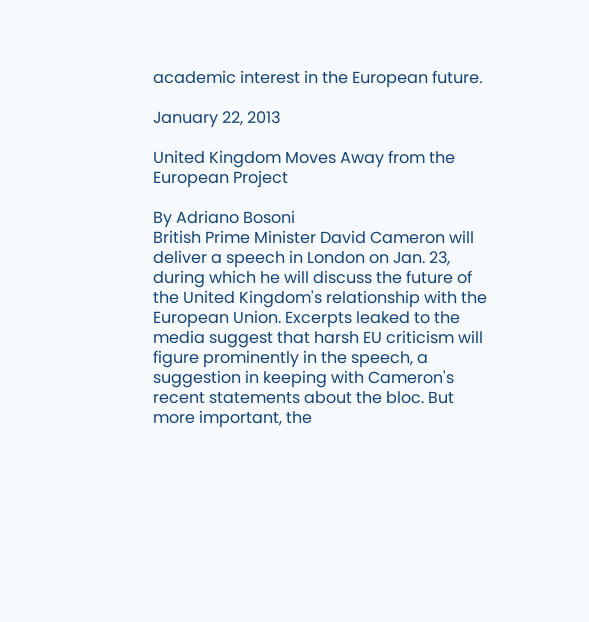academic interest in the European future.

January 22, 2013

United Kingdom Moves Away from the European Project

By Adriano Bosoni
British Prime Minister David Cameron will deliver a speech in London on Jan. 23, during which he will discuss the future of the United Kingdom's relationship with the European Union. Excerpts leaked to the media suggest that harsh EU criticism will figure prominently in the speech, a suggestion in keeping with Cameron's recent statements about the bloc. But more important, the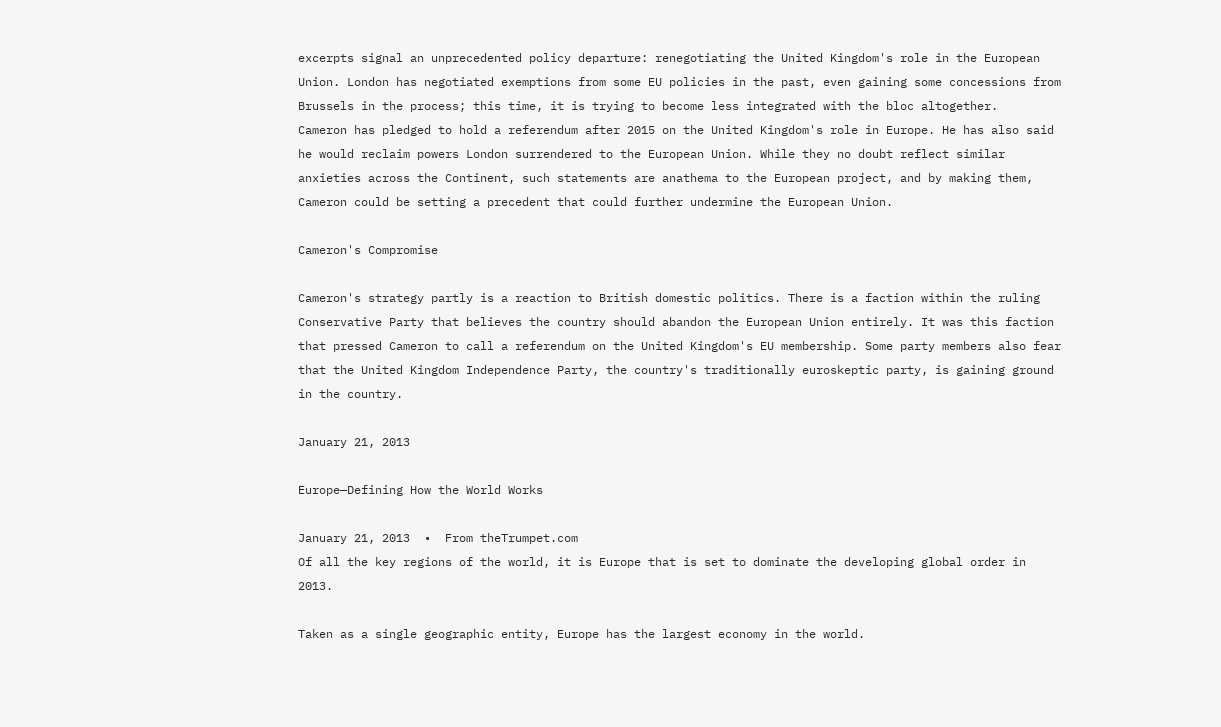excerpts signal an unprecedented policy departure: renegotiating the United Kingdom's role in the European Union. London has negotiated exemptions from some EU policies in the past, even gaining some concessions from Brussels in the process; this time, it is trying to become less integrated with the bloc altogether.
Cameron has pledged to hold a referendum after 2015 on the United Kingdom's role in Europe. He has also said he would reclaim powers London surrendered to the European Union. While they no doubt reflect similar anxieties across the Continent, such statements are anathema to the European project, and by making them, Cameron could be setting a precedent that could further undermine the European Union.

Cameron's Compromise

Cameron's strategy partly is a reaction to British domestic politics. There is a faction within the ruling Conservative Party that believes the country should abandon the European Union entirely. It was this faction that pressed Cameron to call a referendum on the United Kingdom's EU membership. Some party members also fear that the United Kingdom Independence Party, the country's traditionally euroskeptic party, is gaining ground in the country.

January 21, 2013

Europe—Defining How the World Works

January 21, 2013  •  From theTrumpet.com
Of all the key regions of the world, it is Europe that is set to dominate the developing global order in 2013.

Taken as a single geographic entity, Europe has the largest economy in the world.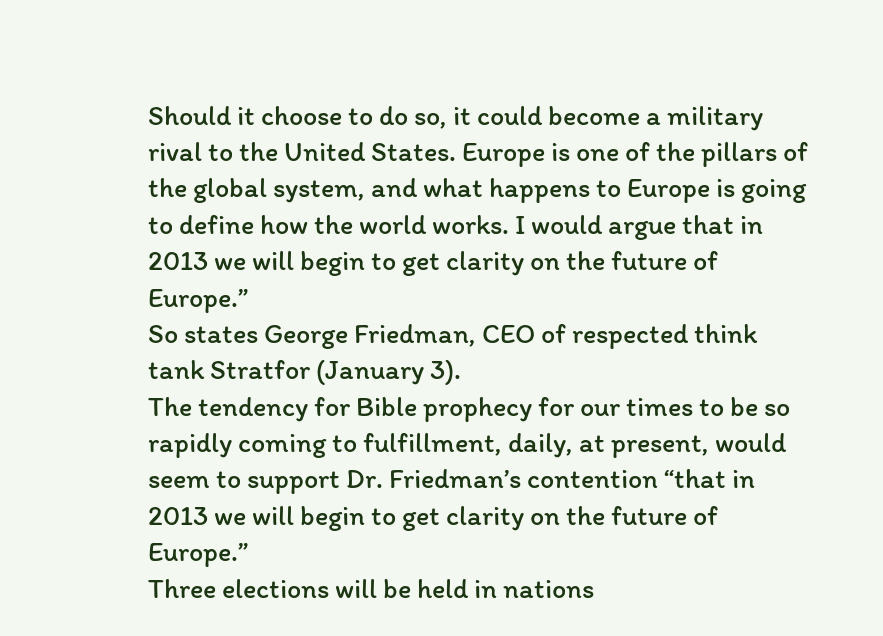Should it choose to do so, it could become a military rival to the United States. Europe is one of the pillars of the global system, and what happens to Europe is going to define how the world works. I would argue that in 2013 we will begin to get clarity on the future of Europe.”
So states George Friedman, CEO of respected think tank Stratfor (January 3).
The tendency for Bible prophecy for our times to be so rapidly coming to fulfillment, daily, at present, would seem to support Dr. Friedman’s contention “that in 2013 we will begin to get clarity on the future of Europe.”
Three elections will be held in nations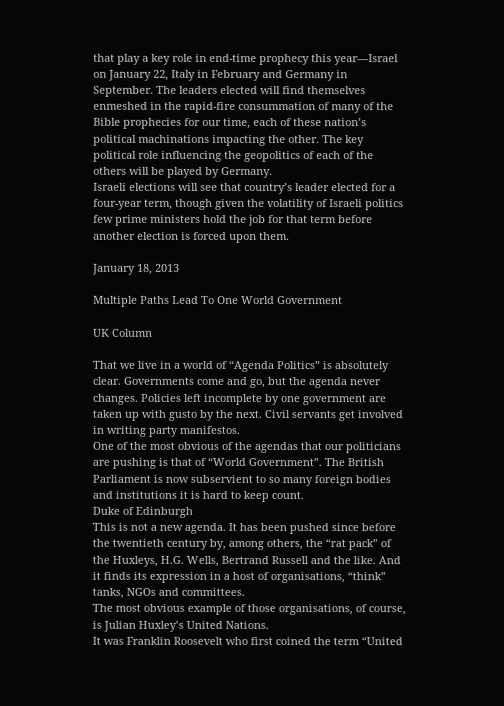that play a key role in end-time prophecy this year—Israel on January 22, Italy in February and Germany in September. The leaders elected will find themselves enmeshed in the rapid-fire consummation of many of the Bible prophecies for our time, each of these nation’s political machinations impacting the other. The key political role influencing the geopolitics of each of the others will be played by Germany.
Israeli elections will see that country’s leader elected for a four-year term, though given the volatility of Israeli politics few prime ministers hold the job for that term before another election is forced upon them.

January 18, 2013

Multiple Paths Lead To One World Government

UK Column

That we live in a world of “Agenda Politics” is absolutely clear. Governments come and go, but the agenda never changes. Policies left incomplete by one government are taken up with gusto by the next. Civil servants get involved in writing party manifestos.
One of the most obvious of the agendas that our politicians are pushing is that of “World Government”. The British Parliament is now subservient to so many foreign bodies and institutions it is hard to keep count.
Duke of Edinburgh
This is not a new agenda. It has been pushed since before the twentieth century by, among others, the “rat pack” of the Huxleys, H.G. Wells, Bertrand Russell and the like. And it finds its expression in a host of organisations, “think” tanks, NGOs and committees.
The most obvious example of those organisations, of course, is Julian Huxley’s United Nations.
It was Franklin Roosevelt who first coined the term “United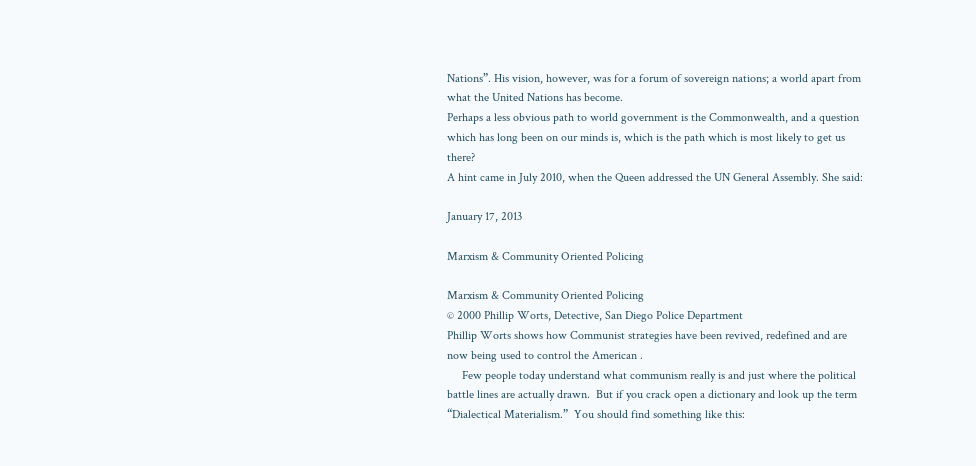Nations”. His vision, however, was for a forum of sovereign nations; a world apart from what the United Nations has become.
Perhaps a less obvious path to world government is the Commonwealth, and a question which has long been on our minds is, which is the path which is most likely to get us there?
A hint came in July 2010, when the Queen addressed the UN General Assembly. She said:

January 17, 2013

Marxism & Community Oriented Policing

Marxism & Community Oriented Policing
© 2000 Phillip Worts, Detective, San Diego Police Department
Phillip Worts shows how Communist strategies have been revived, redefined and are now being used to control the American .
     Few people today understand what communism really is and just where the political battle lines are actually drawn.  But if you crack open a dictionary and look up the term “Dialectical Materialism.”  You should find something like this: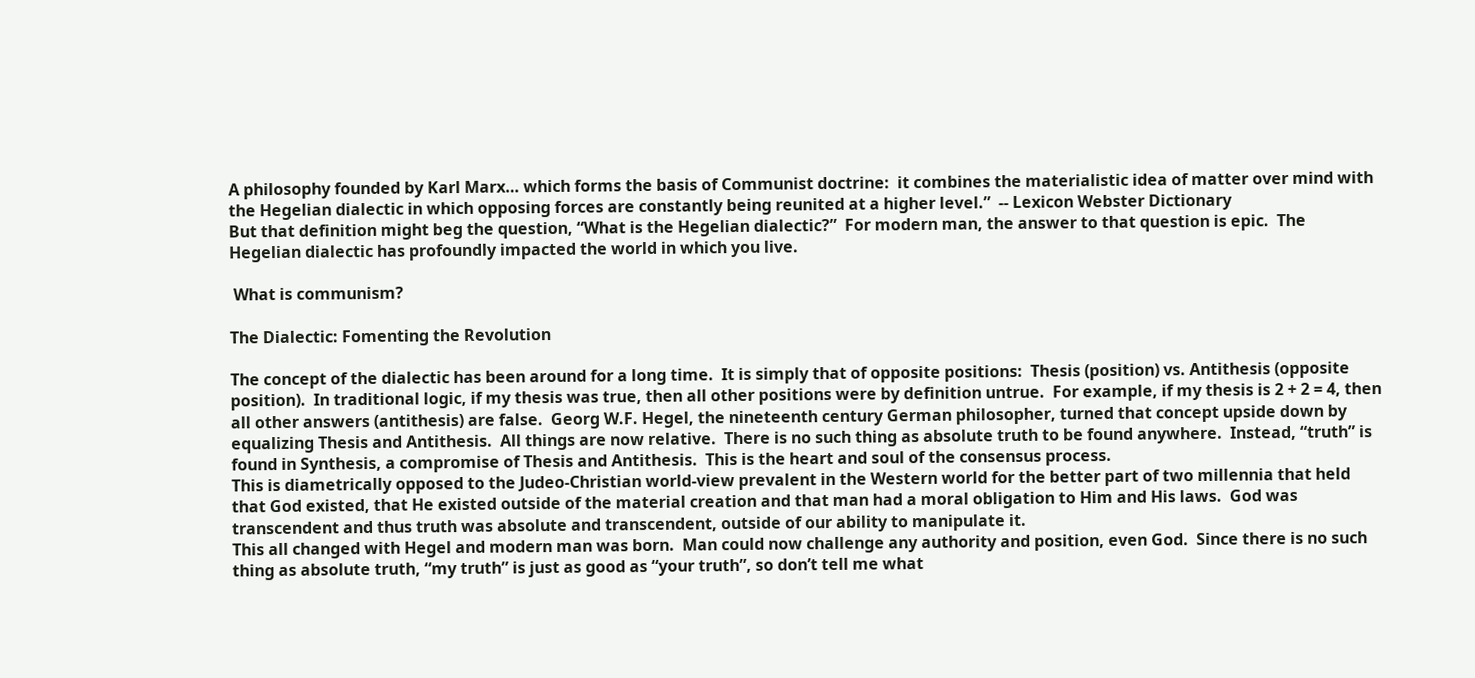A philosophy founded by Karl Marx… which forms the basis of Communist doctrine:  it combines the materialistic idea of matter over mind with the Hegelian dialectic in which opposing forces are constantly being reunited at a higher level.”  -- Lexicon Webster Dictionary
But that definition might beg the question, “What is the Hegelian dialectic?”  For modern man, the answer to that question is epic.  The Hegelian dialectic has profoundly impacted the world in which you live.

 What is communism?

The Dialectic: Fomenting the Revolution

The concept of the dialectic has been around for a long time.  It is simply that of opposite positions:  Thesis (position) vs. Antithesis (opposite position).  In traditional logic, if my thesis was true, then all other positions were by definition untrue.  For example, if my thesis is 2 + 2 = 4, then all other answers (antithesis) are false.  Georg W.F. Hegel, the nineteenth century German philosopher, turned that concept upside down by equalizing Thesis and Antithesis.  All things are now relative.  There is no such thing as absolute truth to be found anywhere.  Instead, “truth” is found in Synthesis, a compromise of Thesis and Antithesis.  This is the heart and soul of the consensus process.
This is diametrically opposed to the Judeo-Christian world-view prevalent in the Western world for the better part of two millennia that held that God existed, that He existed outside of the material creation and that man had a moral obligation to Him and His laws.  God was transcendent and thus truth was absolute and transcendent, outside of our ability to manipulate it.
This all changed with Hegel and modern man was born.  Man could now challenge any authority and position, even God.  Since there is no such thing as absolute truth, “my truth” is just as good as “your truth”, so don’t tell me what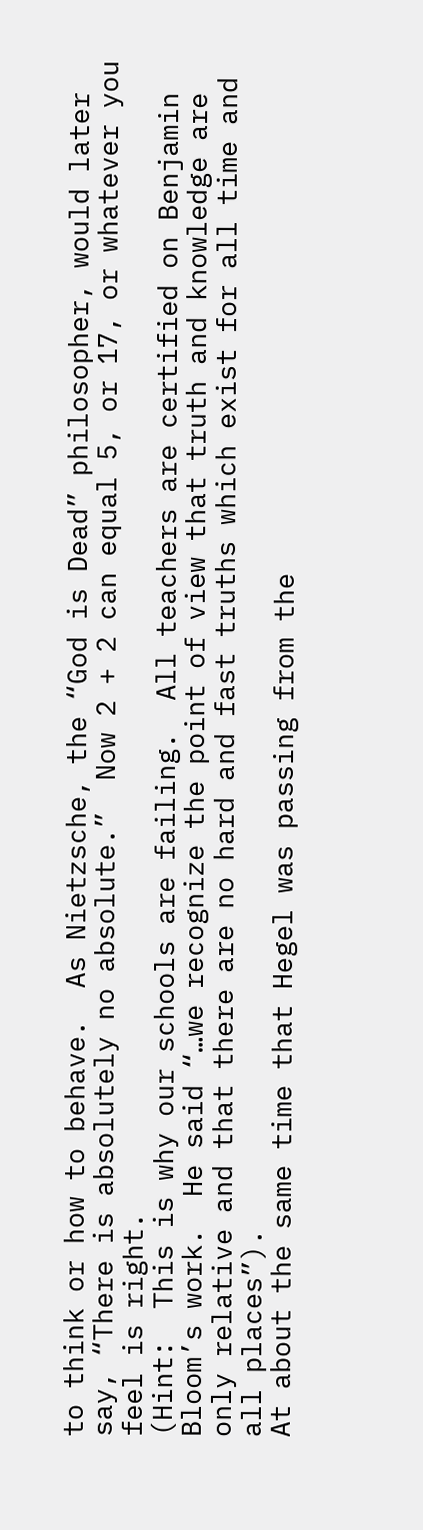to think or how to behave.  As Nietzsche, the “God is Dead” philosopher, would later say, “There is absolutely no absolute.”  Now 2 + 2 can equal 5, or 17, or whatever you feel is right.
(Hint:  This is why our schools are failing.  All teachers are certified on Benjamin Bloom’s work.  He said “…we recognize the point of view that truth and knowledge are only relative and that there are no hard and fast truths which exist for all time and all places”).
At about the same time that Hegel was passing from the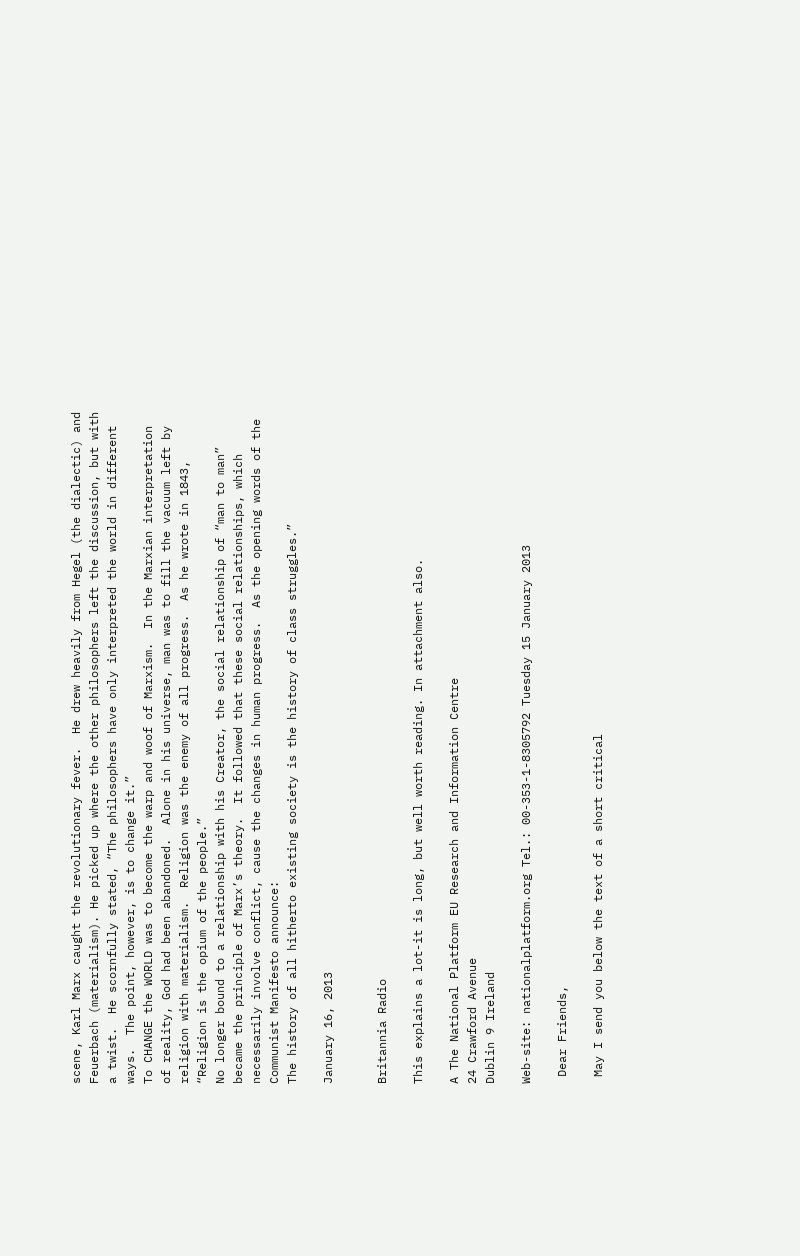scene, Karl Marx caught the revolutionary fever.  He drew heavily from Hegel (the dialectic) and Feuerbach (materialism). He picked up where the other philosophers left the discussion, but with a twist.  He scornfully stated, “The philosophers have only interpreted the world in different ways.  The point, however, is to change it.”
To CHANGE the WORLD was to become the warp and woof of Marxism.  In the Marxian interpretation of reality, God had been abandoned.  Alone in his universe, man was to fill the vacuum left by religion with materialism.  Religion was the enemy of all progress.  As he wrote in 1843, “Religion is the opium of the people.”
No longer bound to a relationship with his Creator, the social relationship of “man to man” became the principle of Marx’s theory.  It followed that these social relationships, which necessarily involve conflict, cause the changes in human progress.  As the opening words of the Communist Manifesto announce:
The history of all hitherto existing society is the history of class struggles.”

January 16, 2013


Britannia Radio

This explains a lot-it is long, but well worth reading. In attachment also.

A The National Platform EU Research and Information Centre
24 Crawford Avenue
Dublin 9 Ireland

Web-site: nationalplatform.org Tel.: 00-353-1-8305792 Tuesday 15 January 2013

 Dear Friends,

 May I send you below the text of a short critical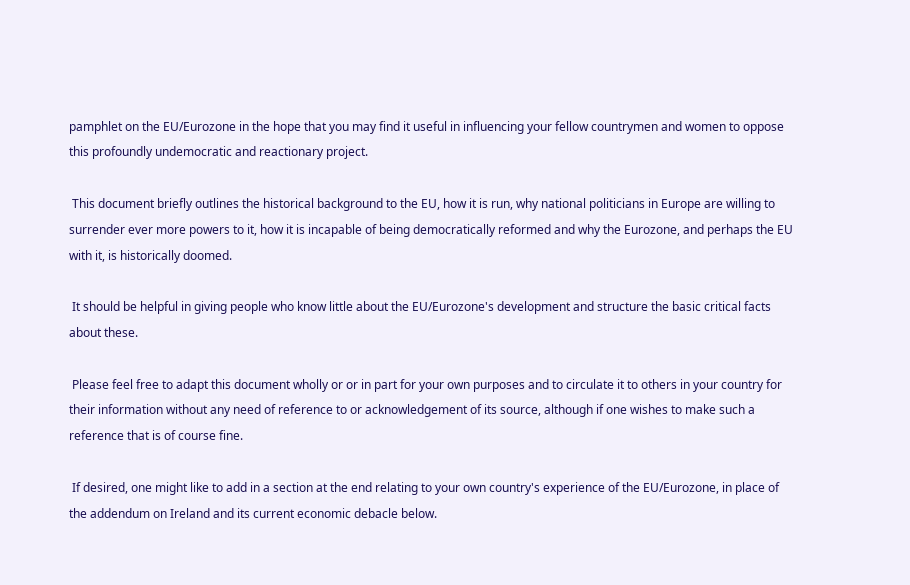pamphlet on the EU/Eurozone in the hope that you may find it useful in influencing your fellow countrymen and women to oppose this profoundly undemocratic and reactionary project.

 This document briefly outlines the historical background to the EU, how it is run, why national politicians in Europe are willing to surrender ever more powers to it, how it is incapable of being democratically reformed and why the Eurozone, and perhaps the EU with it, is historically doomed.

 It should be helpful in giving people who know little about the EU/Eurozone's development and structure the basic critical facts about these.

 Please feel free to adapt this document wholly or or in part for your own purposes and to circulate it to others in your country for their information without any need of reference to or acknowledgement of its source, although if one wishes to make such a reference that is of course fine.

 If desired, one might like to add in a section at the end relating to your own country's experience of the EU/Eurozone, in place of the addendum on Ireland and its current economic debacle below.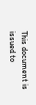This document is issued to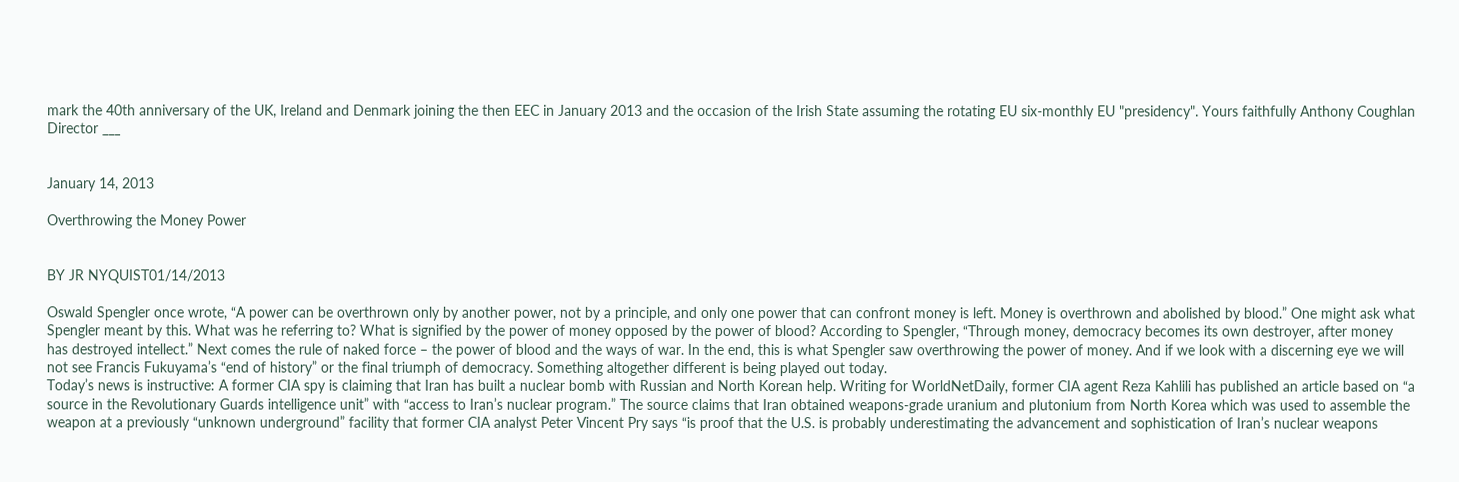mark the 40th anniversary of the UK, Ireland and Denmark joining the then EEC in January 2013 and the occasion of the Irish State assuming the rotating EU six-monthly EU "presidency". Yours faithfully Anthony Coughlan Director ___


January 14, 2013

Overthrowing the Money Power


BY JR NYQUIST01/14/2013

Oswald Spengler once wrote, “A power can be overthrown only by another power, not by a principle, and only one power that can confront money is left. Money is overthrown and abolished by blood.” One might ask what Spengler meant by this. What was he referring to? What is signified by the power of money opposed by the power of blood? According to Spengler, “Through money, democracy becomes its own destroyer, after money has destroyed intellect.” Next comes the rule of naked force – the power of blood and the ways of war. In the end, this is what Spengler saw overthrowing the power of money. And if we look with a discerning eye we will not see Francis Fukuyama’s “end of history” or the final triumph of democracy. Something altogether different is being played out today.
Today’s news is instructive: A former CIA spy is claiming that Iran has built a nuclear bomb with Russian and North Korean help. Writing for WorldNetDaily, former CIA agent Reza Kahlili has published an article based on “a source in the Revolutionary Guards intelligence unit” with “access to Iran’s nuclear program.” The source claims that Iran obtained weapons-grade uranium and plutonium from North Korea which was used to assemble the weapon at a previously “unknown underground” facility that former CIA analyst Peter Vincent Pry says “is proof that the U.S. is probably underestimating the advancement and sophistication of Iran’s nuclear weapons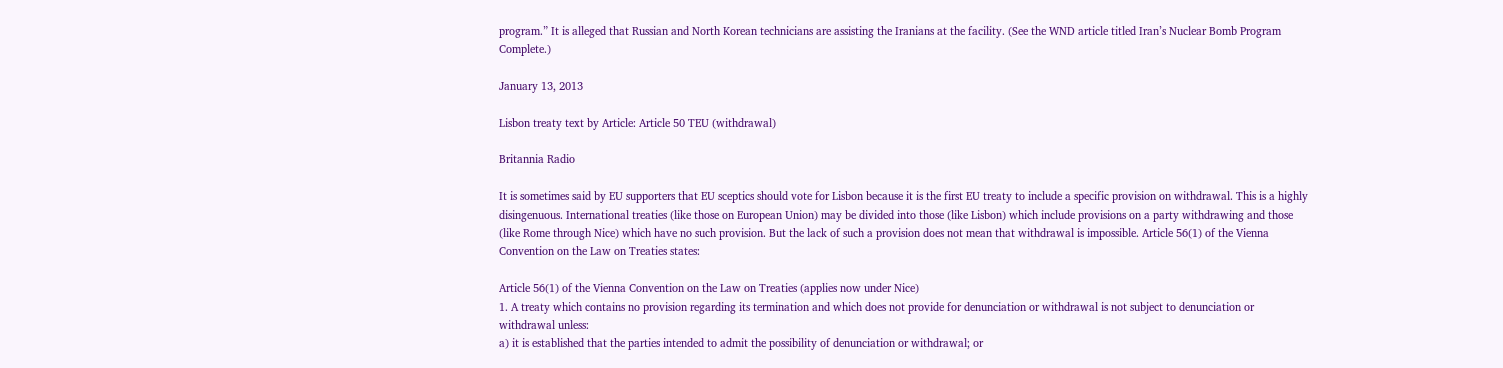program.” It is alleged that Russian and North Korean technicians are assisting the Iranians at the facility. (See the WND article titled Iran’s Nuclear Bomb Program Complete.)

January 13, 2013

Lisbon treaty text by Article: Article 50 TEU (withdrawal)

Britannia Radio

It is sometimes said by EU supporters that EU sceptics should vote for Lisbon because it is the first EU treaty to include a specific provision on withdrawal. This is a highly disingenuous. International treaties (like those on European Union) may be divided into those (like Lisbon) which include provisions on a party withdrawing and those (like Rome through Nice) which have no such provision. But the lack of such a provision does not mean that withdrawal is impossible. Article 56(1) of the Vienna Convention on the Law on Treaties states:

Article 56(1) of the Vienna Convention on the Law on Treaties (applies now under Nice)
1. A treaty which contains no provision regarding its termination and which does not provide for denunciation or withdrawal is not subject to denunciation or withdrawal unless:
a) it is established that the parties intended to admit the possibility of denunciation or withdrawal; or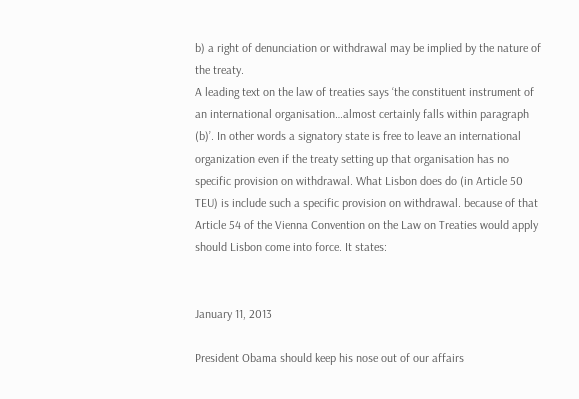b) a right of denunciation or withdrawal may be implied by the nature of the treaty.
A leading text on the law of treaties says ‘the constituent instrument of an international organisation…almost certainly falls within paragraph (b)’. In other words a signatory state is free to leave an international organization even if the treaty setting up that organisation has no specific provision on withdrawal. What Lisbon does do (in Article 50 TEU) is include such a specific provision on withdrawal. because of that Article 54 of the Vienna Convention on the Law on Treaties would apply should Lisbon come into force. It states:


January 11, 2013

President Obama should keep his nose out of our affairs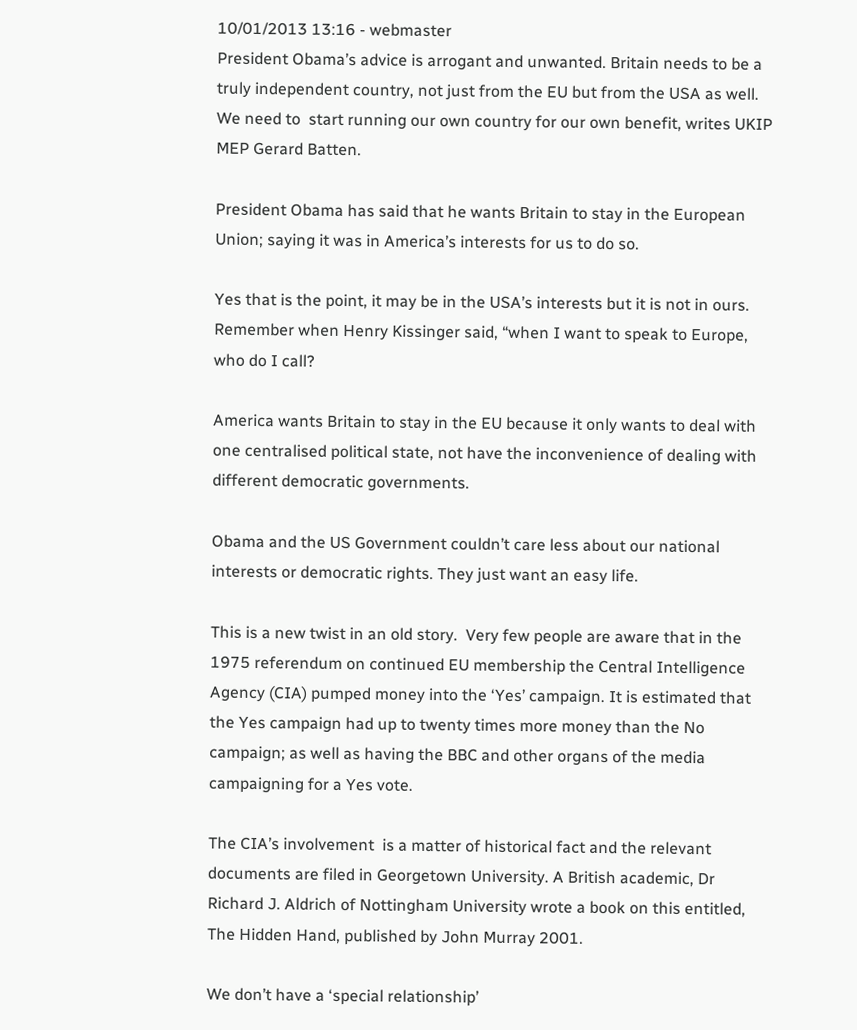10/01/2013 13:16 - webmaster
President Obama’s advice is arrogant and unwanted. Britain needs to be a truly independent country, not just from the EU but from the USA as well. We need to  start running our own country for our own benefit, writes UKIP MEP Gerard Batten.

President Obama has said that he wants Britain to stay in the European Union; saying it was in America’s interests for us to do so.

Yes that is the point, it may be in the USA’s interests but it is not in ours. Remember when Henry Kissinger said, “when I want to speak to Europe, who do I call?

America wants Britain to stay in the EU because it only wants to deal with one centralised political state, not have the inconvenience of dealing with different democratic governments.

Obama and the US Government couldn’t care less about our national interests or democratic rights. They just want an easy life.

This is a new twist in an old story.  Very few people are aware that in the 1975 referendum on continued EU membership the Central Intelligence Agency (CIA) pumped money into the ‘Yes’ campaign. It is estimated that the Yes campaign had up to twenty times more money than the No campaign; as well as having the BBC and other organs of the media campaigning for a Yes vote.

The CIA’s involvement  is a matter of historical fact and the relevant documents are filed in Georgetown University. A British academic, Dr Richard J. Aldrich of Nottingham University wrote a book on this entitled, The Hidden Hand, published by John Murray 2001.

We don’t have a ‘special relationship’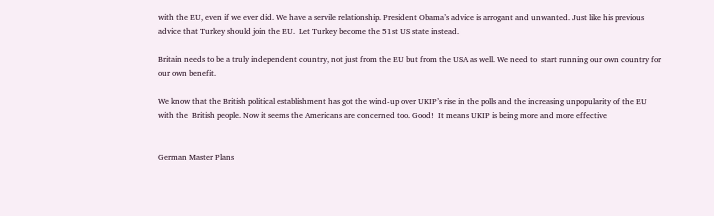with the EU, even if we ever did. We have a servile relationship. President Obama’s advice is arrogant and unwanted. Just like his previous advice that Turkey should join the EU.  Let Turkey become the 51st US state instead.

Britain needs to be a truly independent country, not just from the EU but from the USA as well. We need to  start running our own country for our own benefit.

We know that the British political establishment has got the wind-up over UKIP’s rise in the polls and the increasing unpopularity of the EU with the  British people. Now it seems the Americans are concerned too. Good!  It means UKIP is being more and more effective


German Master Plans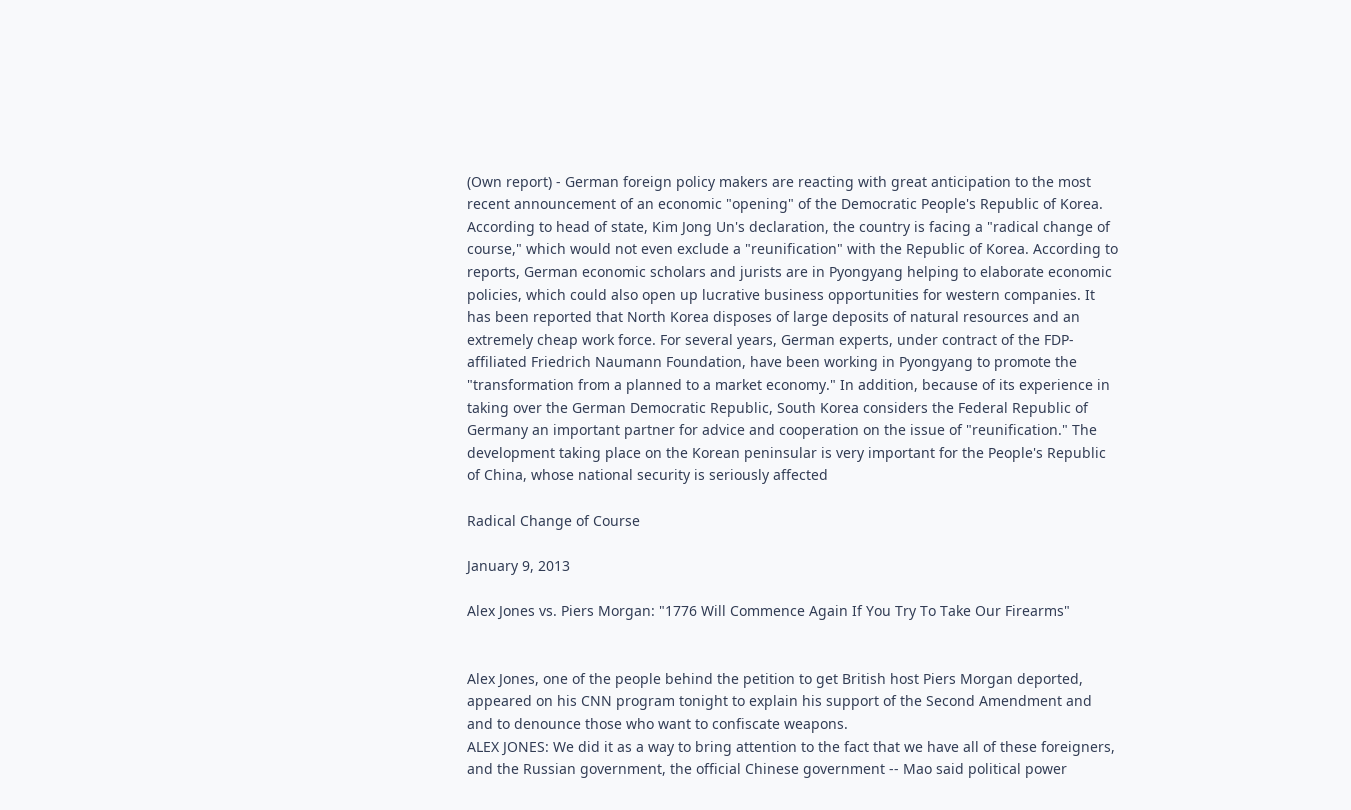(Own report) - German foreign policy makers are reacting with great anticipation to the most recent announcement of an economic "opening" of the Democratic People's Republic of Korea. According to head of state, Kim Jong Un's declaration, the country is facing a "radical change of course," which would not even exclude a "reunification" with the Republic of Korea. According to reports, German economic scholars and jurists are in Pyongyang helping to elaborate economic policies, which could also open up lucrative business opportunities for western companies. It has been reported that North Korea disposes of large deposits of natural resources and an extremely cheap work force. For several years, German experts, under contract of the FDP-affiliated Friedrich Naumann Foundation, have been working in Pyongyang to promote the "transformation from a planned to a market economy." In addition, because of its experience in taking over the German Democratic Republic, South Korea considers the Federal Republic of Germany an important partner for advice and cooperation on the issue of "reunification." The development taking place on the Korean peninsular is very important for the People's Republic of China, whose national security is seriously affected

Radical Change of Course

January 9, 2013

Alex Jones vs. Piers Morgan: "1776 Will Commence Again If You Try To Take Our Firearms"


Alex Jones, one of the people behind the petition to get British host Piers Morgan deported, appeared on his CNN program tonight to explain his support of the Second Amendment and and to denounce those who want to confiscate weapons.
ALEX JONES: We did it as a way to bring attention to the fact that we have all of these foreigners, and the Russian government, the official Chinese government -- Mao said political power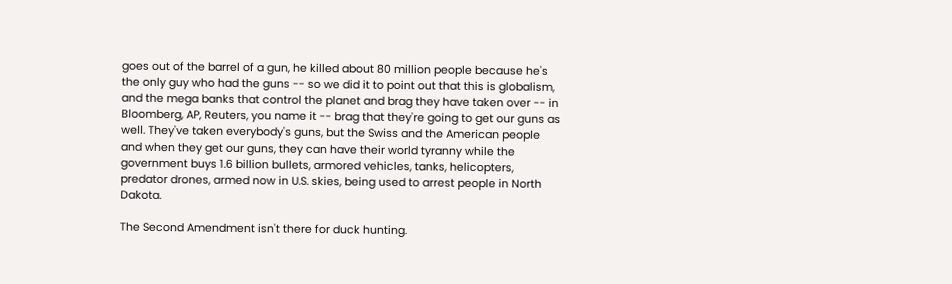goes out of the barrel of a gun, he killed about 80 million people because he's the only guy who had the guns -- so we did it to point out that this is globalism, and the mega banks that control the planet and brag they have taken over -- in Bloomberg, AP, Reuters, you name it -- brag that they're going to get our guns as well. They've taken everybody's guns, but the Swiss and the American people and when they get our guns, they can have their world tyranny while the government buys 1.6 billion bullets, armored vehicles, tanks, helicopters, predator drones, armed now in U.S. skies, being used to arrest people in North Dakota.

The Second Amendment isn't there for duck hunting.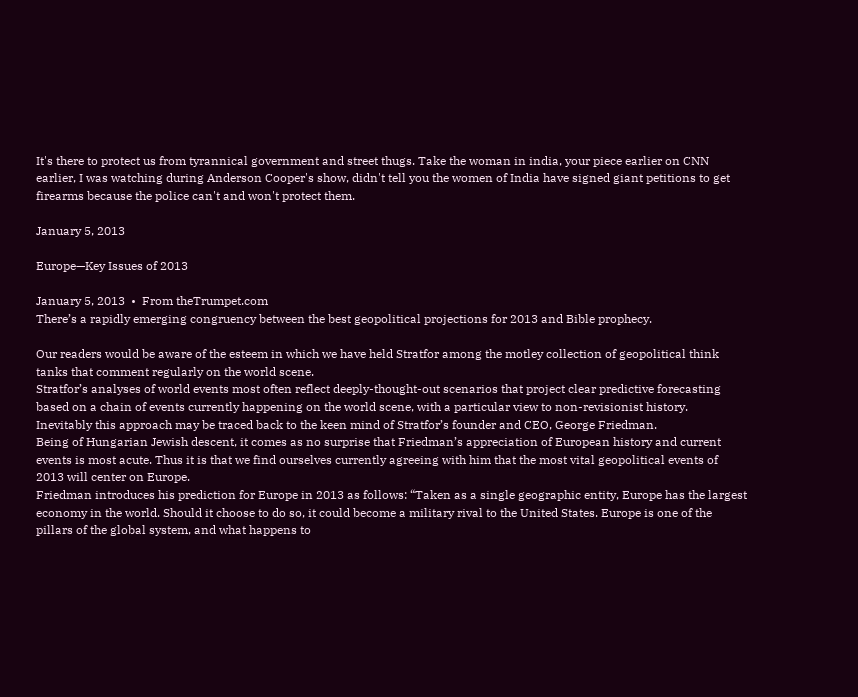It's there to protect us from tyrannical government and street thugs. Take the woman in india, your piece earlier on CNN earlier, I was watching during Anderson Cooper's show, didn't tell you the women of India have signed giant petitions to get firearms because the police can't and won't protect them.

January 5, 2013

Europe—Key Issues of 2013

January 5, 2013  •  From theTrumpet.com
There’s a rapidly emerging congruency between the best geopolitical projections for 2013 and Bible prophecy.

Our readers would be aware of the esteem in which we have held Stratfor among the motley collection of geopolitical think tanks that comment regularly on the world scene.
Stratfor’s analyses of world events most often reflect deeply-thought-out scenarios that project clear predictive forecasting based on a chain of events currently happening on the world scene, with a particular view to non-revisionist history.
Inevitably this approach may be traced back to the keen mind of Stratfor’s founder and CEO, George Friedman.
Being of Hungarian Jewish descent, it comes as no surprise that Friedman’s appreciation of European history and current events is most acute. Thus it is that we find ourselves currently agreeing with him that the most vital geopolitical events of 2013 will center on Europe.
Friedman introduces his prediction for Europe in 2013 as follows: “Taken as a single geographic entity, Europe has the largest economy in the world. Should it choose to do so, it could become a military rival to the United States. Europe is one of the pillars of the global system, and what happens to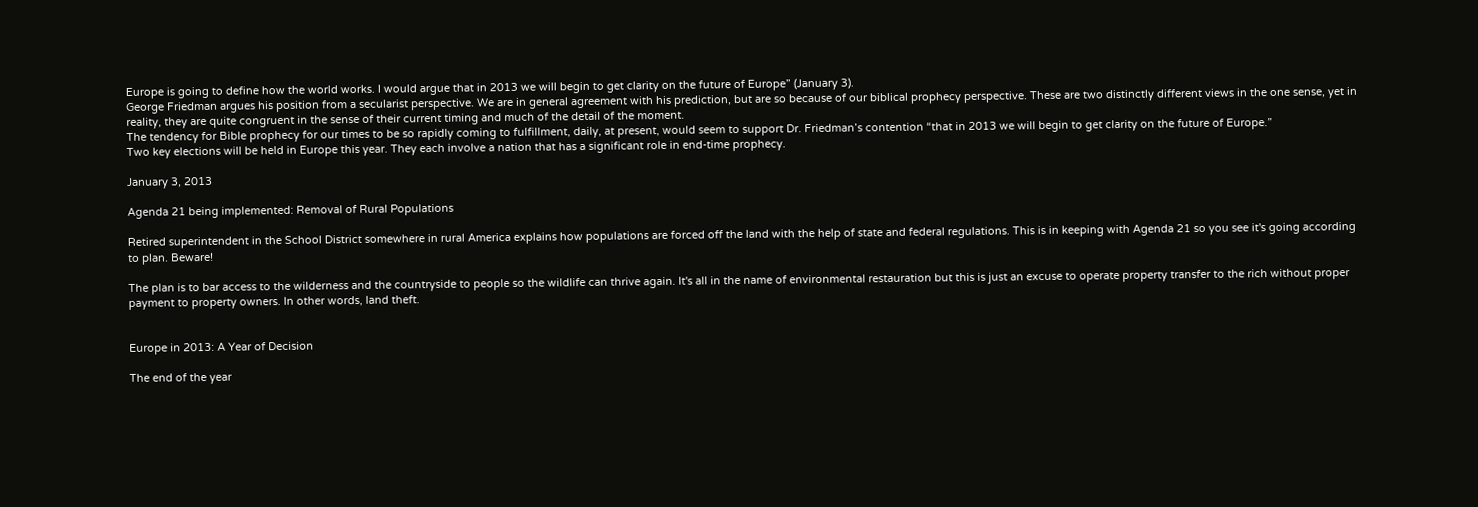Europe is going to define how the world works. I would argue that in 2013 we will begin to get clarity on the future of Europe” (January 3).
George Friedman argues his position from a secularist perspective. We are in general agreement with his prediction, but are so because of our biblical prophecy perspective. These are two distinctly different views in the one sense, yet in reality, they are quite congruent in the sense of their current timing and much of the detail of the moment.
The tendency for Bible prophecy for our times to be so rapidly coming to fulfillment, daily, at present, would seem to support Dr. Friedman’s contention “that in 2013 we will begin to get clarity on the future of Europe.”
Two key elections will be held in Europe this year. They each involve a nation that has a significant role in end-time prophecy.

January 3, 2013

Agenda 21 being implemented: Removal of Rural Populations

Retired superintendent in the School District somewhere in rural America explains how populations are forced off the land with the help of state and federal regulations. This is in keeping with Agenda 21 so you see it's going according to plan. Beware!

The plan is to bar access to the wilderness and the countryside to people so the wildlife can thrive again. It's all in the name of environmental restauration but this is just an excuse to operate property transfer to the rich without proper payment to property owners. In other words, land theft.


Europe in 2013: A Year of Decision

The end of the year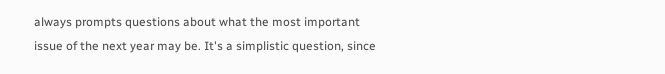always prompts questions about what the most important issue of the next year may be. It's a simplistic question, since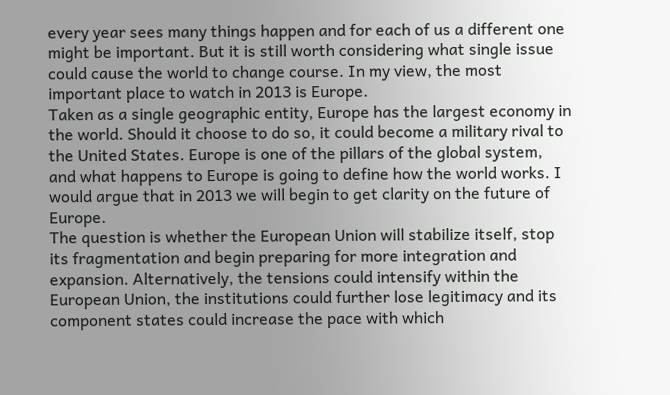every year sees many things happen and for each of us a different one might be important. But it is still worth considering what single issue could cause the world to change course. In my view, the most important place to watch in 2013 is Europe.
Taken as a single geographic entity, Europe has the largest economy in the world. Should it choose to do so, it could become a military rival to the United States. Europe is one of the pillars of the global system, and what happens to Europe is going to define how the world works. I would argue that in 2013 we will begin to get clarity on the future of Europe.
The question is whether the European Union will stabilize itself, stop its fragmentation and begin preparing for more integration and expansion. Alternatively, the tensions could intensify within the European Union, the institutions could further lose legitimacy and its component states could increase the pace with which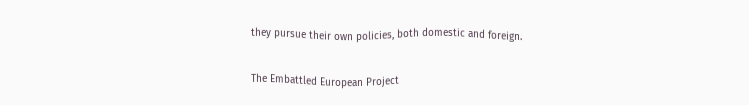they pursue their own policies, both domestic and foreign.

The Embattled European Project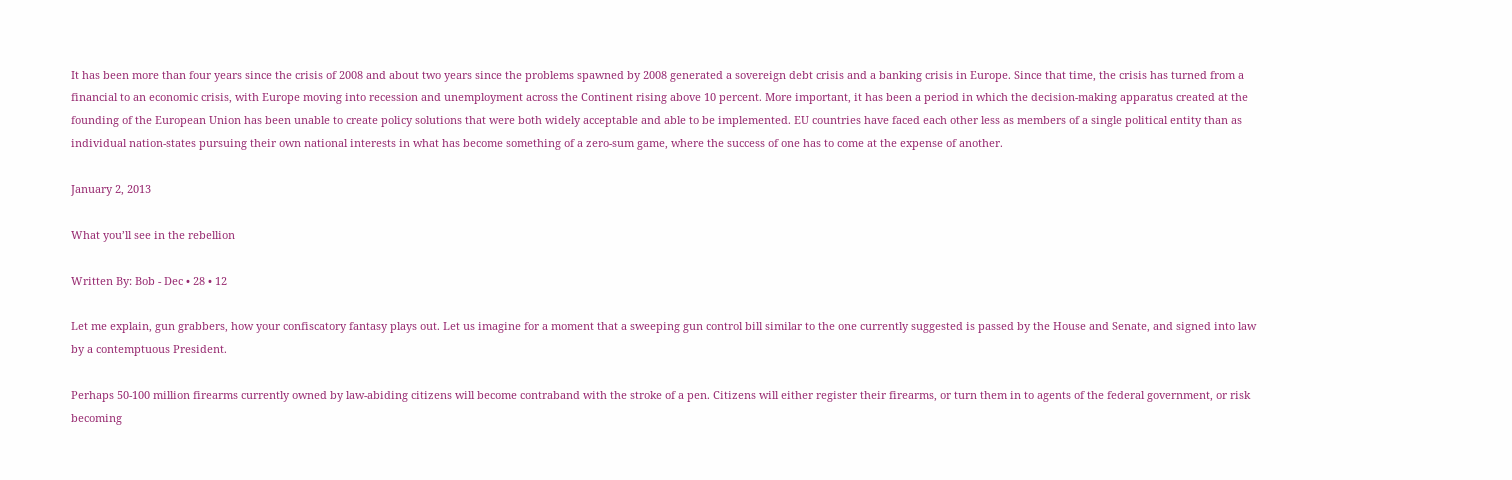It has been more than four years since the crisis of 2008 and about two years since the problems spawned by 2008 generated a sovereign debt crisis and a banking crisis in Europe. Since that time, the crisis has turned from a financial to an economic crisis, with Europe moving into recession and unemployment across the Continent rising above 10 percent. More important, it has been a period in which the decision-making apparatus created at the founding of the European Union has been unable to create policy solutions that were both widely acceptable and able to be implemented. EU countries have faced each other less as members of a single political entity than as individual nation-states pursuing their own national interests in what has become something of a zero-sum game, where the success of one has to come at the expense of another.

January 2, 2013

What you’ll see in the rebellion

Written By: Bob - Dec • 28 • 12

Let me explain, gun grabbers, how your confiscatory fantasy plays out. Let us imagine for a moment that a sweeping gun control bill similar to the one currently suggested is passed by the House and Senate, and signed into law by a contemptuous President.

Perhaps 50-100 million firearms currently owned by law-abiding citizens will become contraband with the stroke of a pen. Citizens will either register their firearms, or turn them in to agents of the federal government, or risk becoming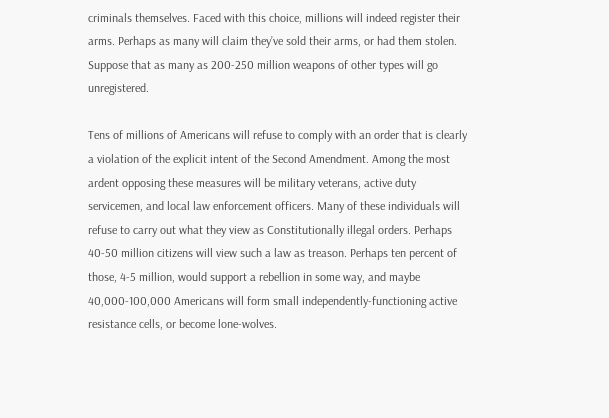criminals themselves. Faced with this choice, millions will indeed register their arms. Perhaps as many will claim they’ve sold their arms, or had them stolen. Suppose that as many as 200-250 million weapons of other types will go unregistered.

Tens of millions of Americans will refuse to comply with an order that is clearly a violation of the explicit intent of the Second Amendment. Among the most ardent opposing these measures will be military veterans, active duty servicemen, and local law enforcement officers. Many of these individuals will refuse to carry out what they view as Constitutionally illegal orders. Perhaps 40-50 million citizens will view such a law as treason. Perhaps ten percent of those, 4-5 million, would support a rebellion in some way, and maybe 40,000-100,000 Americans will form small independently-functioning active resistance cells, or become lone-wolves.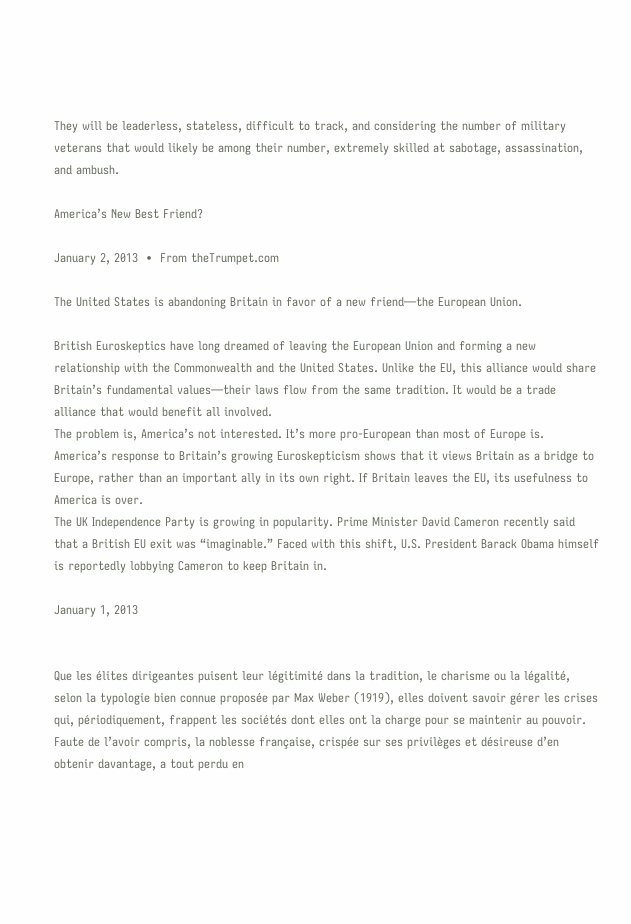They will be leaderless, stateless, difficult to track, and considering the number of military veterans that would likely be among their number, extremely skilled at sabotage, assassination, and ambush.

America’s New Best Friend?

January 2, 2013  •  From theTrumpet.com

The United States is abandoning Britain in favor of a new friend—the European Union.

British Euroskeptics have long dreamed of leaving the European Union and forming a new relationship with the Commonwealth and the United States. Unlike the EU, this alliance would share Britain’s fundamental values—their laws flow from the same tradition. It would be a trade alliance that would benefit all involved.
The problem is, America’s not interested. It’s more pro-European than most of Europe is.
America’s response to Britain’s growing Euroskepticism shows that it views Britain as a bridge to Europe, rather than an important ally in its own right. If Britain leaves the EU, its usefulness to America is over.
The UK Independence Party is growing in popularity. Prime Minister David Cameron recently said that a British EU exit was “imaginable.” Faced with this shift, U.S. President Barack Obama himself is reportedly lobbying Cameron to keep Britain in.

January 1, 2013


Que les élites dirigeantes puisent leur légitimité dans la tradition, le charisme ou la légalité, selon la typologie bien connue proposée par Max Weber (1919), elles doivent savoir gérer les crises qui, périodiquement, frappent les sociétés dont elles ont la charge pour se maintenir au pouvoir. Faute de l’avoir compris, la noblesse française, crispée sur ses privilèges et désireuse d’en obtenir davantage, a tout perdu en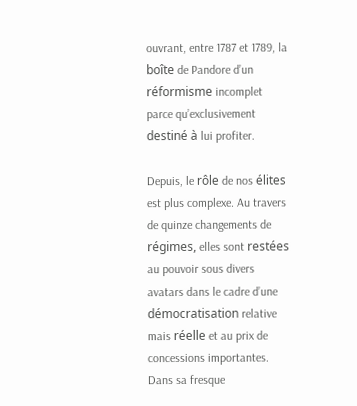ouvrant, entre 1787 et 1789, la boîte de Pandore d’un réformisme incomplet parce qu’exclusivement destiné à lui profiter.

Depuis, le rôle de nos élites est plus complexe. Au travers de quinze changements de régimes, elles sont restées au pouvoir sous divers avatars dans le cadre d’une démocratisation relative mais réelle et au prix de concessions importantes. Dans sa fresque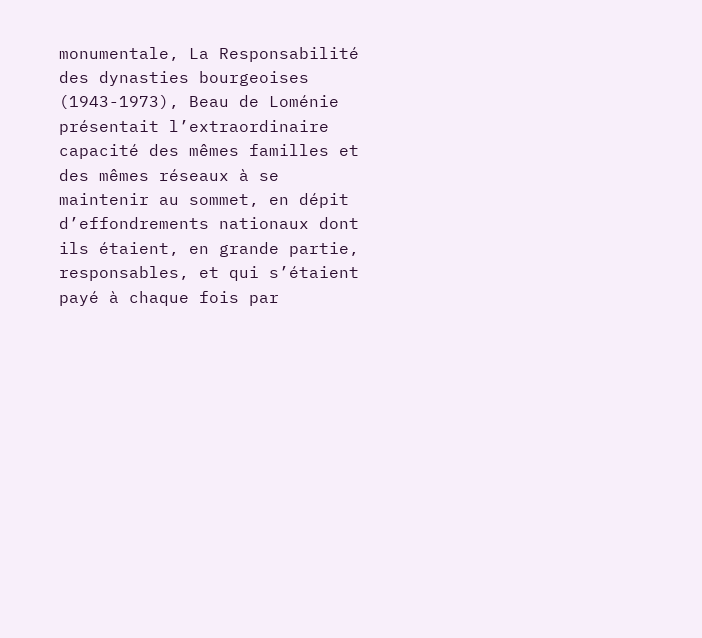monumentale, La Responsabilité des dynasties bourgeoises (1943-1973), Beau de Loménie présentait l’extraordinaire capacité des mêmes familles et des mêmes réseaux à se maintenir au sommet, en dépit d’effondrements nationaux dont ils étaient, en grande partie, responsables, et qui s’étaient payé à chaque fois par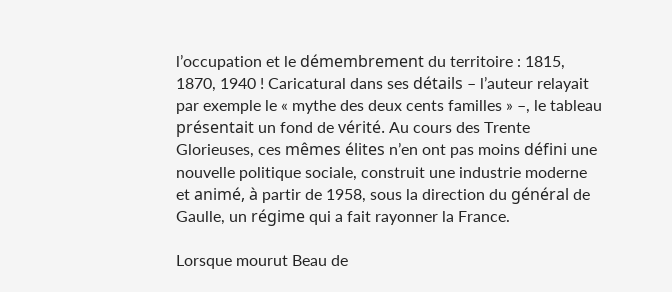l’occupation et le démembrement du territoire : 1815, 1870, 1940 ! Caricatural dans ses détails – l’auteur relayait par exemple le « mythe des deux cents familles » –, le tableau présentait un fond de vérité. Au cours des Trente Glorieuses, ces mêmes élites n’en ont pas moins défini une nouvelle politique sociale, construit une industrie moderne et animé, à partir de 1958, sous la direction du général de Gaulle, un régime qui a fait rayonner la France.

Lorsque mourut Beau de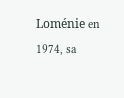Loménie en 1974, sa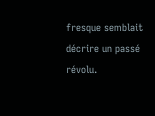fresque semblait décrire un passé révolu.